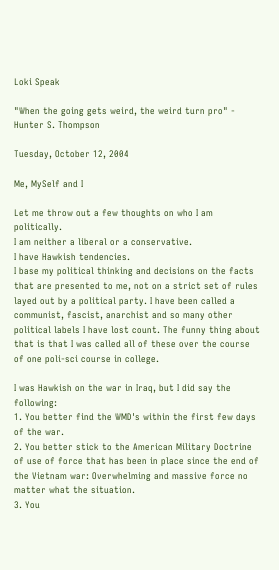Loki Speak

"When the going gets weird, the weird turn pro" - Hunter S. Thompson

Tuesday, October 12, 2004

Me, MySelf and I

Let me throw out a few thoughts on who I am politically.
I am neither a liberal or a conservative.
I have Hawkish tendencies.
I base my political thinking and decisions on the facts that are presented to me, not on a strict set of rules layed out by a political party. I have been called a communist, fascist, anarchist and so many other political labels I have lost count. The funny thing about that is that I was called all of these over the course of one poli-sci course in college.

I was Hawkish on the war in Iraq, but I did say the following:
1. You better find the WMD's within the first few days of the war.
2. You better stick to the American Military Doctrine of use of force that has been in place since the end of the Vietnam war: Overwhelming and massive force no matter what the situation.
3. You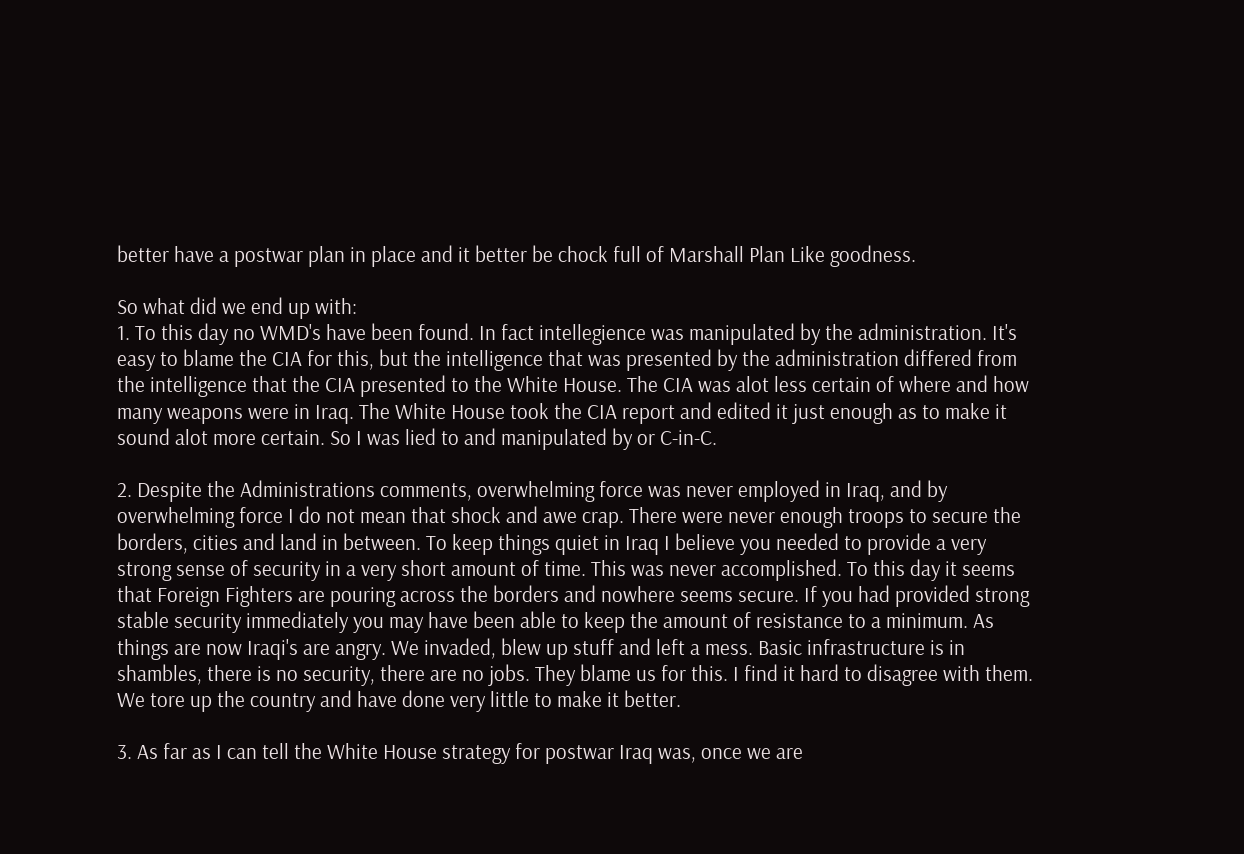better have a postwar plan in place and it better be chock full of Marshall Plan Like goodness.

So what did we end up with:
1. To this day no WMD's have been found. In fact intellegience was manipulated by the administration. It's easy to blame the CIA for this, but the intelligence that was presented by the administration differed from the intelligence that the CIA presented to the White House. The CIA was alot less certain of where and how many weapons were in Iraq. The White House took the CIA report and edited it just enough as to make it sound alot more certain. So I was lied to and manipulated by or C-in-C.

2. Despite the Administrations comments, overwhelming force was never employed in Iraq, and by overwhelming force I do not mean that shock and awe crap. There were never enough troops to secure the borders, cities and land in between. To keep things quiet in Iraq I believe you needed to provide a very strong sense of security in a very short amount of time. This was never accomplished. To this day it seems that Foreign Fighters are pouring across the borders and nowhere seems secure. If you had provided strong stable security immediately you may have been able to keep the amount of resistance to a minimum. As things are now Iraqi's are angry. We invaded, blew up stuff and left a mess. Basic infrastructure is in shambles, there is no security, there are no jobs. They blame us for this. I find it hard to disagree with them. We tore up the country and have done very little to make it better.

3. As far as I can tell the White House strategy for postwar Iraq was, once we are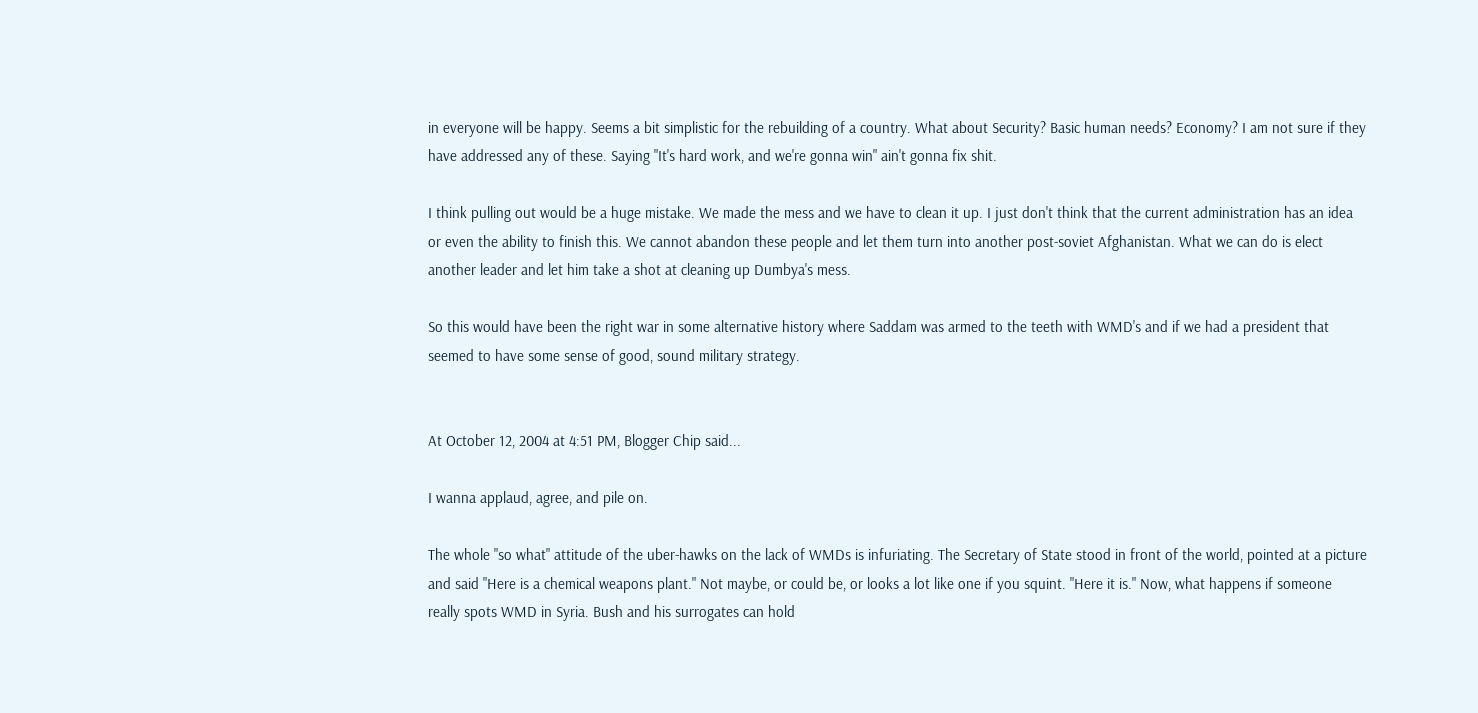in everyone will be happy. Seems a bit simplistic for the rebuilding of a country. What about Security? Basic human needs? Economy? I am not sure if they have addressed any of these. Saying "It's hard work, and we're gonna win" ain't gonna fix shit.

I think pulling out would be a huge mistake. We made the mess and we have to clean it up. I just don't think that the current administration has an idea or even the ability to finish this. We cannot abandon these people and let them turn into another post-soviet Afghanistan. What we can do is elect another leader and let him take a shot at cleaning up Dumbya's mess.

So this would have been the right war in some alternative history where Saddam was armed to the teeth with WMD's and if we had a president that seemed to have some sense of good, sound military strategy.


At October 12, 2004 at 4:51 PM, Blogger Chip said...

I wanna applaud, agree, and pile on.

The whole "so what" attitude of the uber-hawks on the lack of WMDs is infuriating. The Secretary of State stood in front of the world, pointed at a picture and said "Here is a chemical weapons plant." Not maybe, or could be, or looks a lot like one if you squint. "Here it is." Now, what happens if someone really spots WMD in Syria. Bush and his surrogates can hold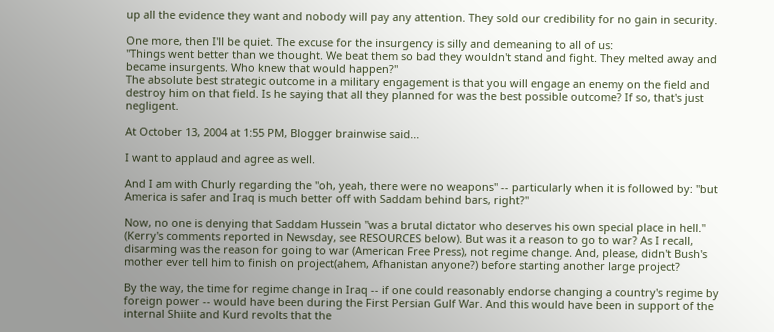up all the evidence they want and nobody will pay any attention. They sold our credibility for no gain in security.

One more, then I'll be quiet. The excuse for the insurgency is silly and demeaning to all of us:
"Things went better than we thought. We beat them so bad they wouldn't stand and fight. They melted away and became insurgents. Who knew that would happen?"
The absolute best strategic outcome in a military engagement is that you will engage an enemy on the field and destroy him on that field. Is he saying that all they planned for was the best possible outcome? If so, that's just negligent.

At October 13, 2004 at 1:55 PM, Blogger brainwise said...

I want to applaud and agree as well.

And I am with Churly regarding the "oh, yeah, there were no weapons" -- particularly when it is followed by: "but America is safer and Iraq is much better off with Saddam behind bars, right?"

Now, no one is denying that Saddam Hussein "was a brutal dictator who deserves his own special place in hell." (Kerry's comments reported in Newsday, see RESOURCES below). But was it a reason to go to war? As I recall, disarming was the reason for going to war (American Free Press), not regime change. And, please, didn't Bush's mother ever tell him to finish on project(ahem, Afhanistan anyone?) before starting another large project?

By the way, the time for regime change in Iraq -- if one could reasonably endorse changing a country's regime by foreign power -- would have been during the First Persian Gulf War. And this would have been in support of the internal Shiite and Kurd revolts that the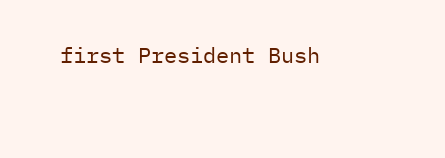first President Bush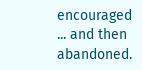encouraged ... and then abandoned.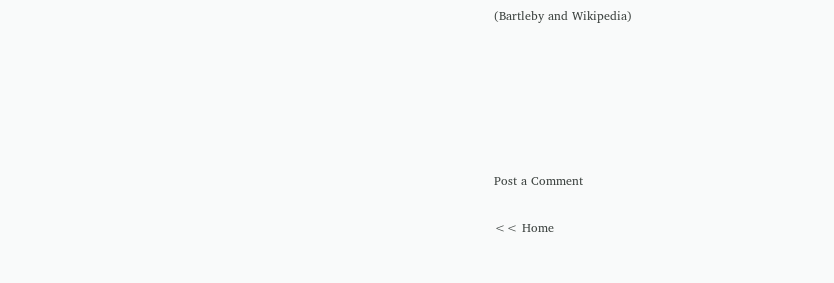(Bartleby and Wikipedia)






Post a Comment

<< Home